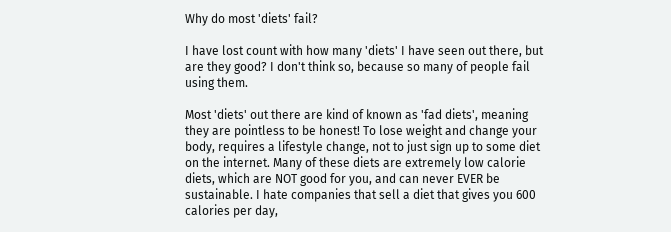Why do most 'diets' fail?

I have lost count with how many 'diets' I have seen out there, but are they good? I don't think so, because so many of people fail using them.

Most 'diets' out there are kind of known as 'fad diets', meaning they are pointless to be honest! To lose weight and change your body, requires a lifestyle change, not to just sign up to some diet on the internet. Many of these diets are extremely low calorie diets, which are NOT good for you, and can never EVER be sustainable. I hate companies that sell a diet that gives you 600 calories per day,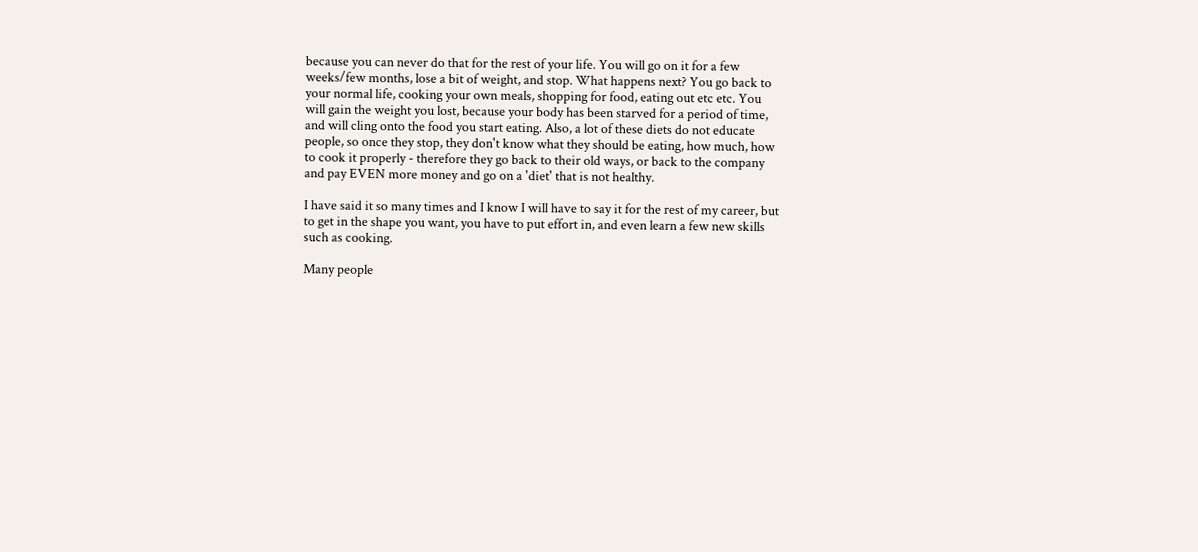because you can never do that for the rest of your life. You will go on it for a few weeks/few months, lose a bit of weight, and stop. What happens next? You go back to your normal life, cooking your own meals, shopping for food, eating out etc etc. You will gain the weight you lost, because your body has been starved for a period of time, and will cling onto the food you start eating. Also, a lot of these diets do not educate people, so once they stop, they don't know what they should be eating, how much, how to cook it properly - therefore they go back to their old ways, or back to the company and pay EVEN more money and go on a 'diet' that is not healthy.

I have said it so many times and I know I will have to say it for the rest of my career, but to get in the shape you want, you have to put effort in, and even learn a few new skills such as cooking.

Many people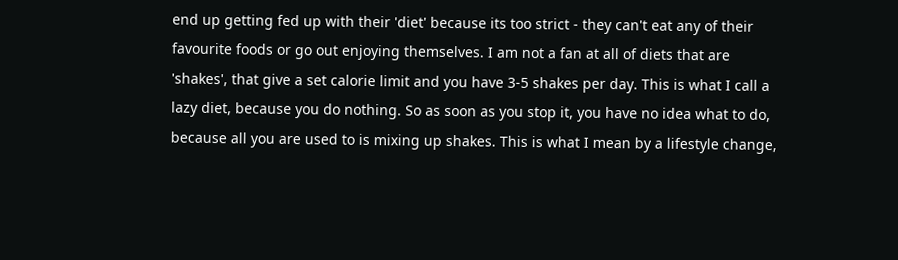end up getting fed up with their 'diet' because its too strict - they can't eat any of their favourite foods or go out enjoying themselves. I am not a fan at all of diets that are 'shakes', that give a set calorie limit and you have 3-5 shakes per day. This is what I call a lazy diet, because you do nothing. So as soon as you stop it, you have no idea what to do, because all you are used to is mixing up shakes. This is what I mean by a lifestyle change,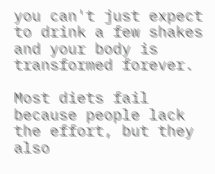you can't just expect to drink a few shakes and your body is transformed forever.

Most diets fail because people lack the effort, but they also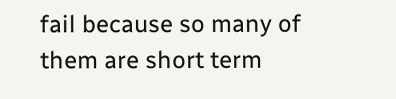fail because so many of them are short term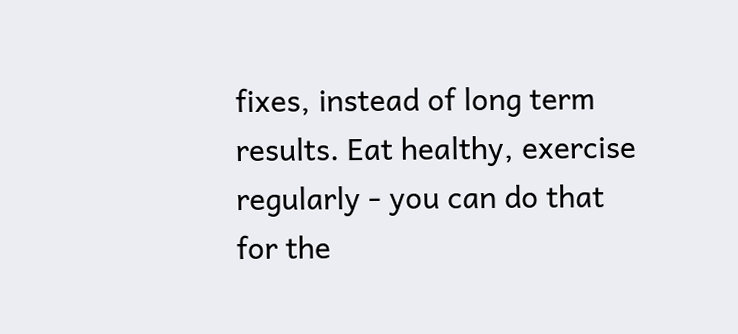fixes, instead of long term results. Eat healthy, exercise regularly - you can do that for the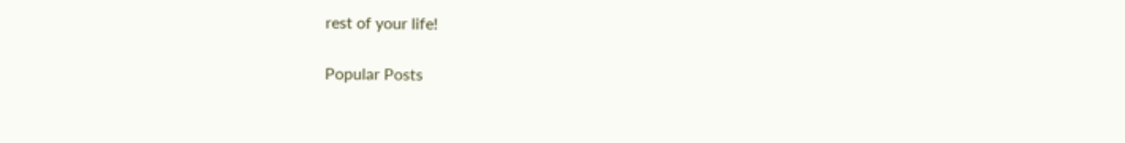rest of your life!

Popular Posts